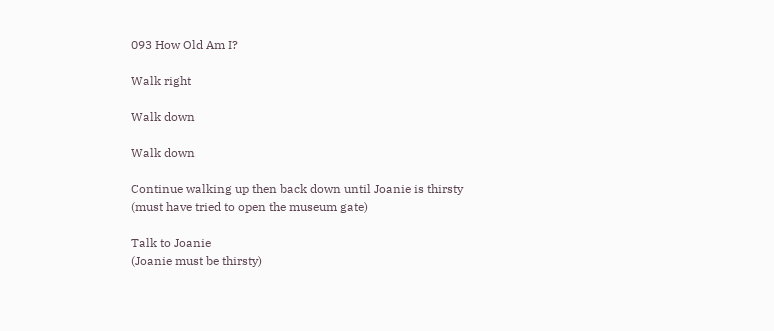093 How Old Am I?

Walk right

Walk down

Walk down

Continue walking up then back down until Joanie is thirsty
(must have tried to open the museum gate)

Talk to Joanie
(Joanie must be thirsty)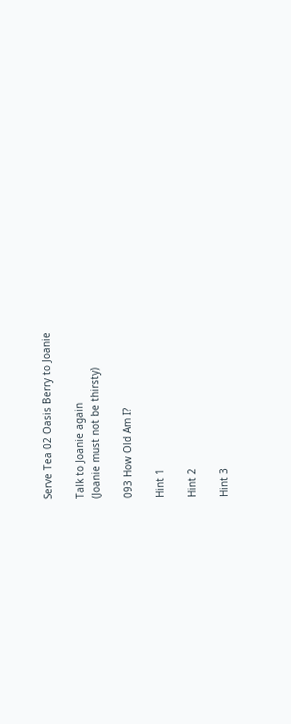Serve Tea 02 Oasis Berry to Joanie

Talk to Joanie again
(Joanie must not be thirsty)

093 How Old Am I?

Hint 1

Hint 2

Hint 3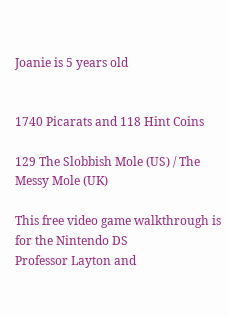Joanie is 5 years old


1740 Picarats and 118 Hint Coins

129 The Slobbish Mole (US) / The Messy Mole (UK)

This free video game walkthrough is for the Nintendo DS
Professor Layton and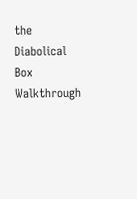the Diabolical Box Walkthrough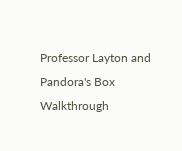Professor Layton and Pandora's Box Walkthrough